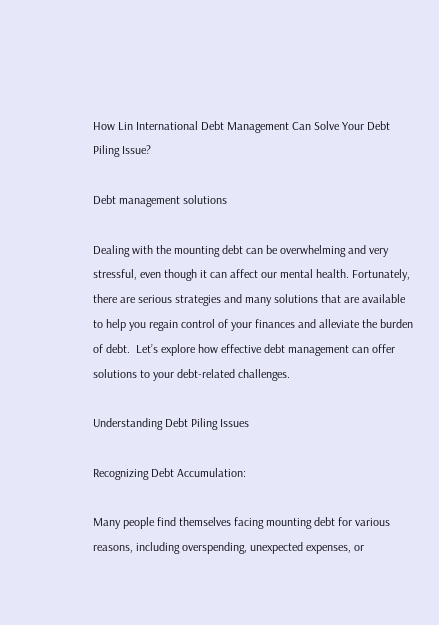How Lin International Debt Management Can Solve Your Debt Piling Issue?

Debt management solutions

Dealing with the mounting debt can be overwhelming and very stressful, even though it can affect our mental health. Fortunately, there are serious strategies and many solutions that are available to help you regain control of your finances and alleviate the burden of debt.  Let’s explore how effective debt management can offer solutions to your debt-related challenges.

Understanding Debt Piling Issues

Recognizing Debt Accumulation:

Many people find themselves facing mounting debt for various reasons, including overspending, unexpected expenses, or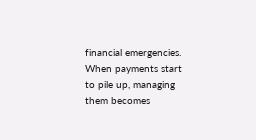financial emergencies. When payments start to pile up, managing them becomes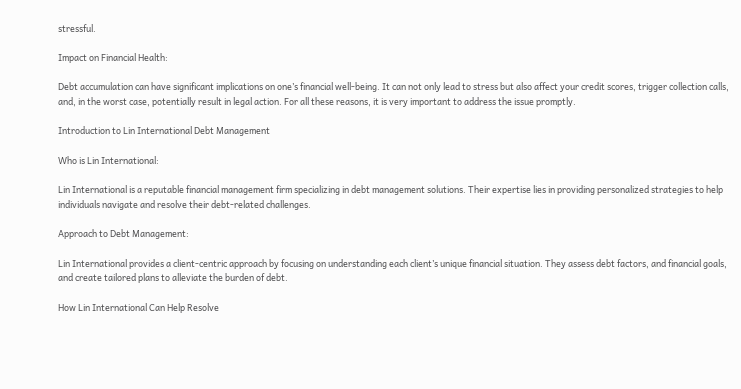stressful.

Impact on Financial Health:

Debt accumulation can have significant implications on one’s financial well-being. It can not only lead to stress but also affect your credit scores, trigger collection calls, and, in the worst case, potentially result in legal action. For all these reasons, it is very important to address the issue promptly.

Introduction to Lin International Debt Management

Who is Lin International:

Lin International is a reputable financial management firm specializing in debt management solutions. Their expertise lies in providing personalized strategies to help individuals navigate and resolve their debt-related challenges.

Approach to Debt Management:

Lin International provides a client-centric approach by focusing on understanding each client’s unique financial situation. They assess debt factors, and financial goals, and create tailored plans to alleviate the burden of debt.

How Lin International Can Help Resolve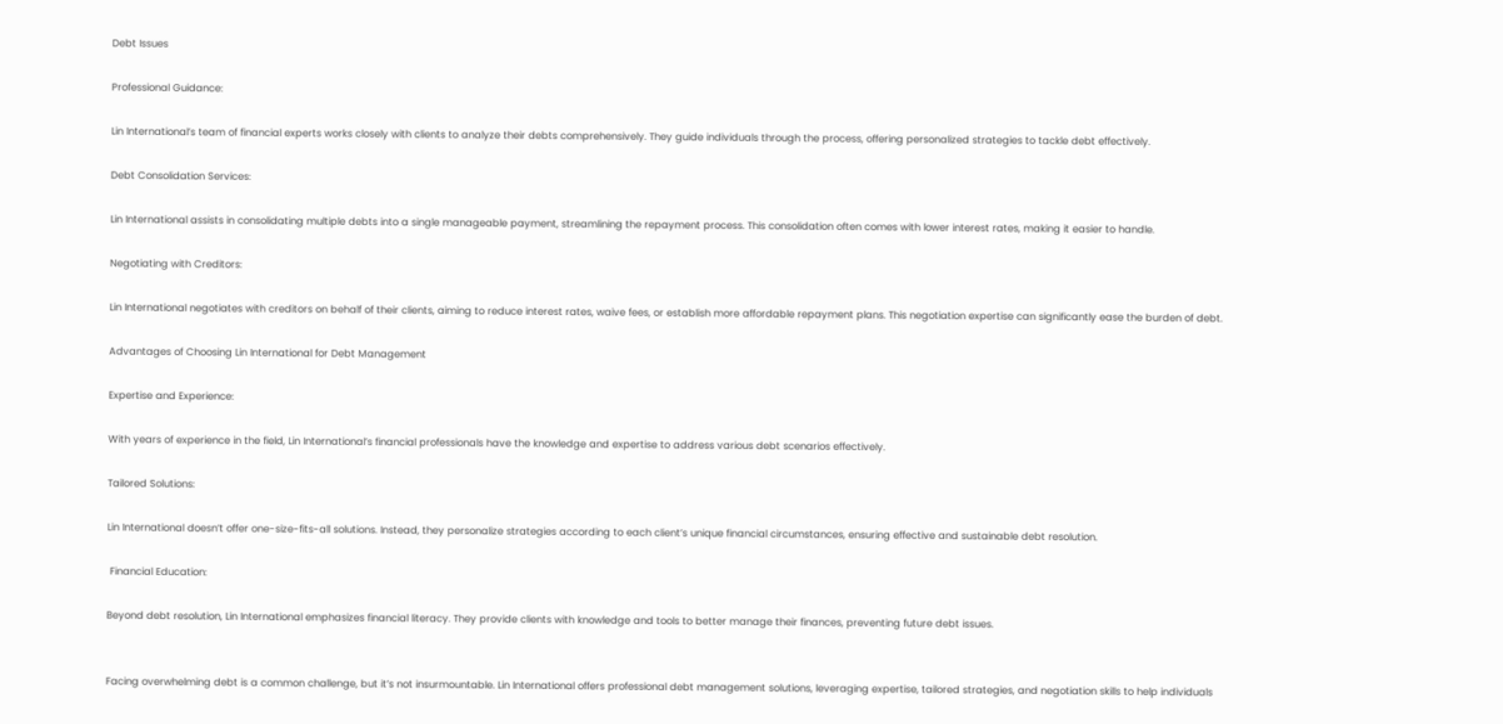Debt Issues

Professional Guidance:

Lin International’s team of financial experts works closely with clients to analyze their debts comprehensively. They guide individuals through the process, offering personalized strategies to tackle debt effectively.

Debt Consolidation Services:

Lin International assists in consolidating multiple debts into a single manageable payment, streamlining the repayment process. This consolidation often comes with lower interest rates, making it easier to handle.

Negotiating with Creditors:

Lin International negotiates with creditors on behalf of their clients, aiming to reduce interest rates, waive fees, or establish more affordable repayment plans. This negotiation expertise can significantly ease the burden of debt.

Advantages of Choosing Lin International for Debt Management

Expertise and Experience:

With years of experience in the field, Lin International’s financial professionals have the knowledge and expertise to address various debt scenarios effectively.

Tailored Solutions:

Lin International doesn’t offer one-size-fits-all solutions. Instead, they personalize strategies according to each client’s unique financial circumstances, ensuring effective and sustainable debt resolution.

 Financial Education:

Beyond debt resolution, Lin International emphasizes financial literacy. They provide clients with knowledge and tools to better manage their finances, preventing future debt issues.


Facing overwhelming debt is a common challenge, but it’s not insurmountable. Lin International offers professional debt management solutions, leveraging expertise, tailored strategies, and negotiation skills to help individuals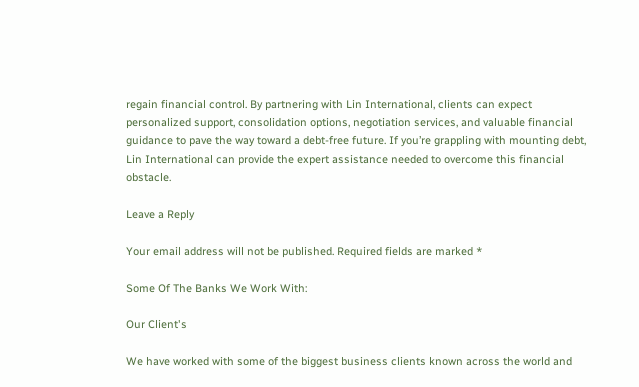regain financial control. By partnering with Lin International, clients can expect personalized support, consolidation options, negotiation services, and valuable financial guidance to pave the way toward a debt-free future. If you’re grappling with mounting debt, Lin International can provide the expert assistance needed to overcome this financial obstacle.

Leave a Reply

Your email address will not be published. Required fields are marked *

Some Of The Banks We Work With:

Our Client's

We have worked with some of the biggest business clients known across the world and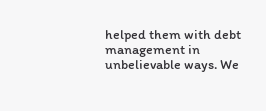helped them with debt management in unbelievable ways. We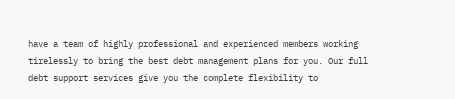have a team of highly professional and experienced members working tirelessly to bring the best debt management plans for you. Our full debt support services give you the complete flexibility to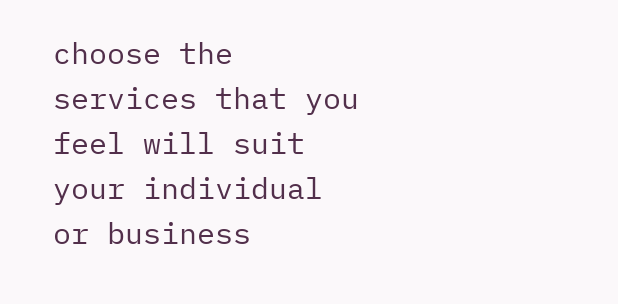choose the services that you feel will suit your individual or business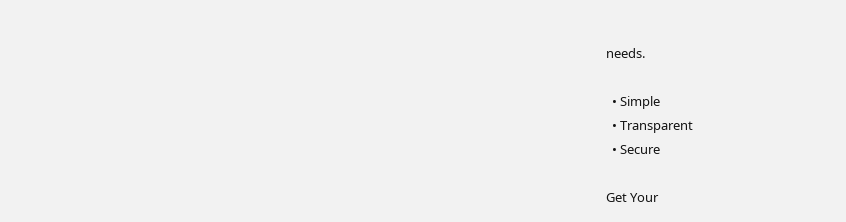needs.

  • Simple
  • Transparent
  • Secure

Get Your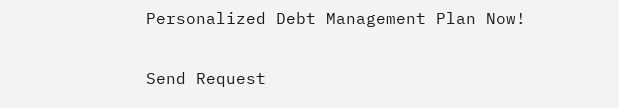Personalized Debt Management Plan Now!

Send Request